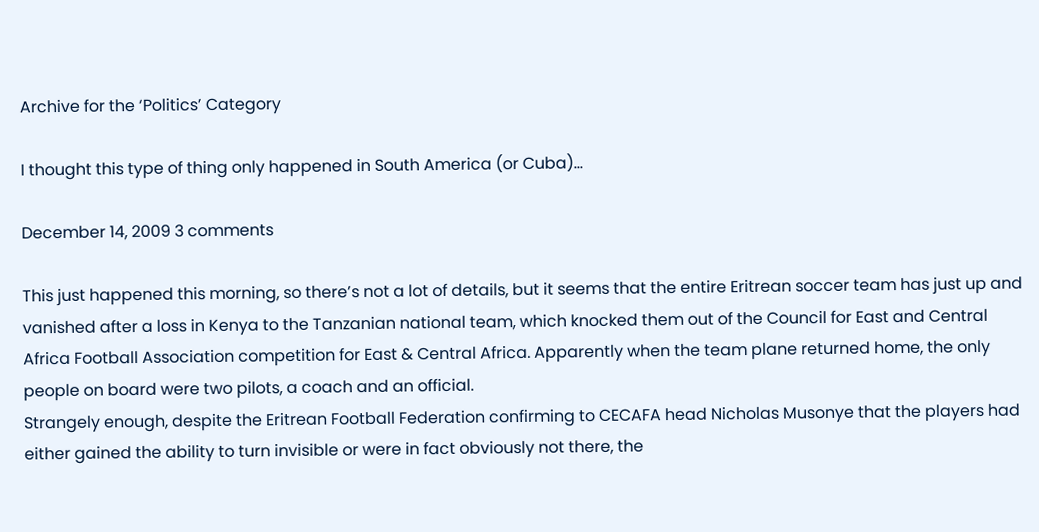Archive for the ‘Politics’ Category

I thought this type of thing only happened in South America (or Cuba)…

December 14, 2009 3 comments

This just happened this morning, so there’s not a lot of details, but it seems that the entire Eritrean soccer team has just up and vanished after a loss in Kenya to the Tanzanian national team, which knocked them out of the Council for East and Central Africa Football Association competition for East & Central Africa. Apparently when the team plane returned home, the only people on board were two pilots, a coach and an official.
Strangely enough, despite the Eritrean Football Federation confirming to CECAFA head Nicholas Musonye that the players had either gained the ability to turn invisible or were in fact obviously not there, the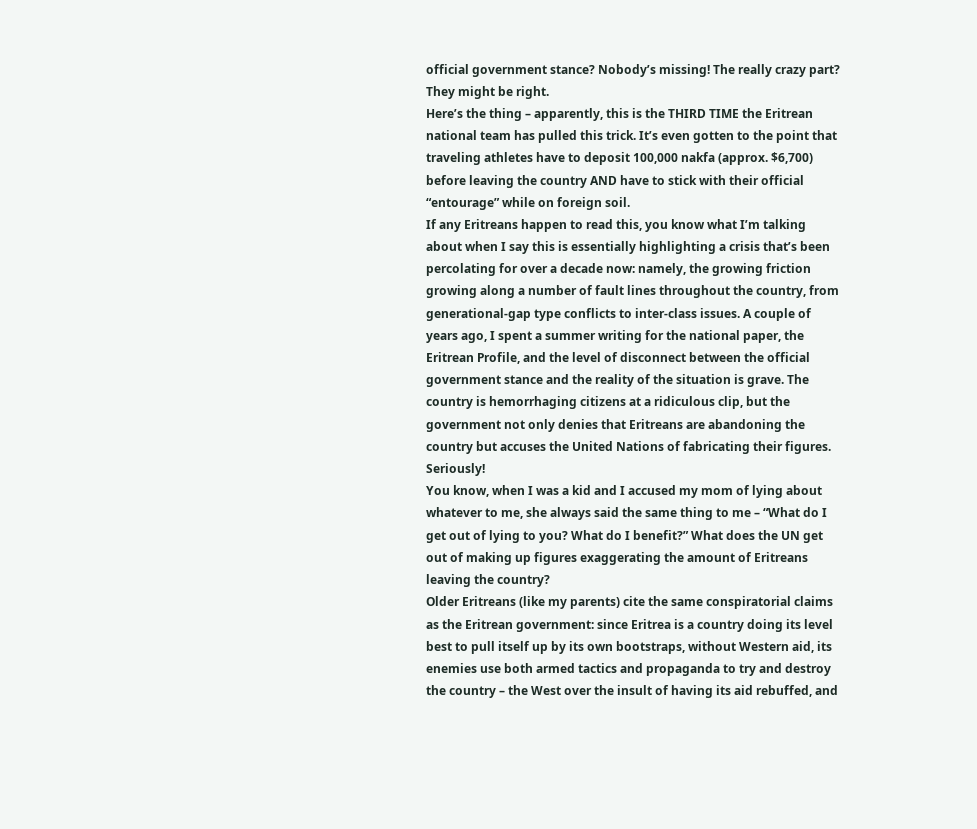official government stance? Nobody’s missing! The really crazy part? They might be right.
Here’s the thing – apparently, this is the THIRD TIME the Eritrean national team has pulled this trick. It’s even gotten to the point that traveling athletes have to deposit 100,000 nakfa (approx. $6,700) before leaving the country AND have to stick with their official “entourage” while on foreign soil.
If any Eritreans happen to read this, you know what I’m talking about when I say this is essentially highlighting a crisis that’s been percolating for over a decade now: namely, the growing friction growing along a number of fault lines throughout the country, from generational-gap type conflicts to inter-class issues. A couple of years ago, I spent a summer writing for the national paper, the Eritrean Profile, and the level of disconnect between the official government stance and the reality of the situation is grave. The country is hemorrhaging citizens at a ridiculous clip, but the government not only denies that Eritreans are abandoning the country but accuses the United Nations of fabricating their figures. Seriously!
You know, when I was a kid and I accused my mom of lying about whatever to me, she always said the same thing to me – “What do I get out of lying to you? What do I benefit?” What does the UN get out of making up figures exaggerating the amount of Eritreans leaving the country?
Older Eritreans (like my parents) cite the same conspiratorial claims as the Eritrean government: since Eritrea is a country doing its level best to pull itself up by its own bootstraps, without Western aid, its enemies use both armed tactics and propaganda to try and destroy the country – the West over the insult of having its aid rebuffed, and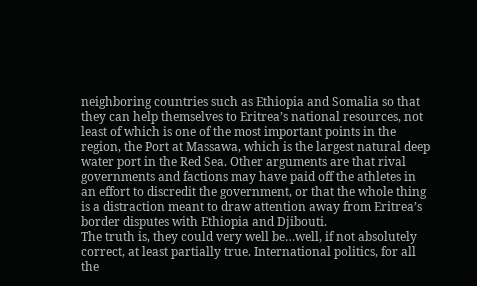neighboring countries such as Ethiopia and Somalia so that they can help themselves to Eritrea’s national resources, not least of which is one of the most important points in the region, the Port at Massawa, which is the largest natural deep water port in the Red Sea. Other arguments are that rival governments and factions may have paid off the athletes in an effort to discredit the government, or that the whole thing is a distraction meant to draw attention away from Eritrea’s border disputes with Ethiopia and Djibouti.
The truth is, they could very well be…well, if not absolutely correct, at least partially true. International politics, for all the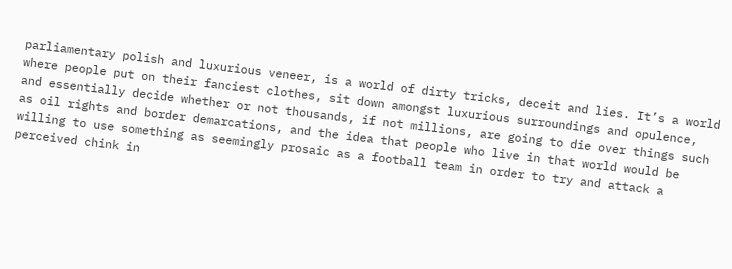parliamentary polish and luxurious veneer, is a world of dirty tricks, deceit and lies. It’s a world where people put on their fanciest clothes, sit down amongst luxurious surroundings and opulence, and essentially decide whether or not thousands, if not millions, are going to die over things such as oil rights and border demarcations, and the idea that people who live in that world would be willing to use something as seemingly prosaic as a football team in order to try and attack a perceived chink in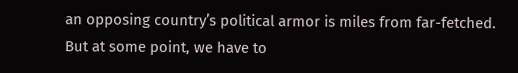an opposing country’s political armor is miles from far-fetched.
But at some point, we have to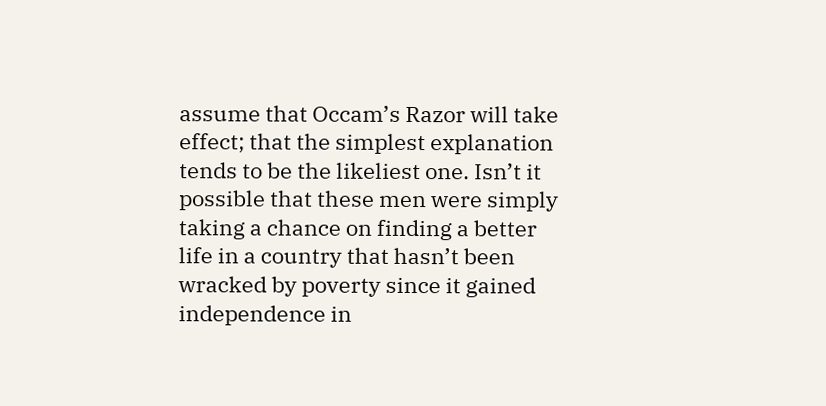assume that Occam’s Razor will take effect; that the simplest explanation tends to be the likeliest one. Isn’t it possible that these men were simply taking a chance on finding a better life in a country that hasn’t been wracked by poverty since it gained independence in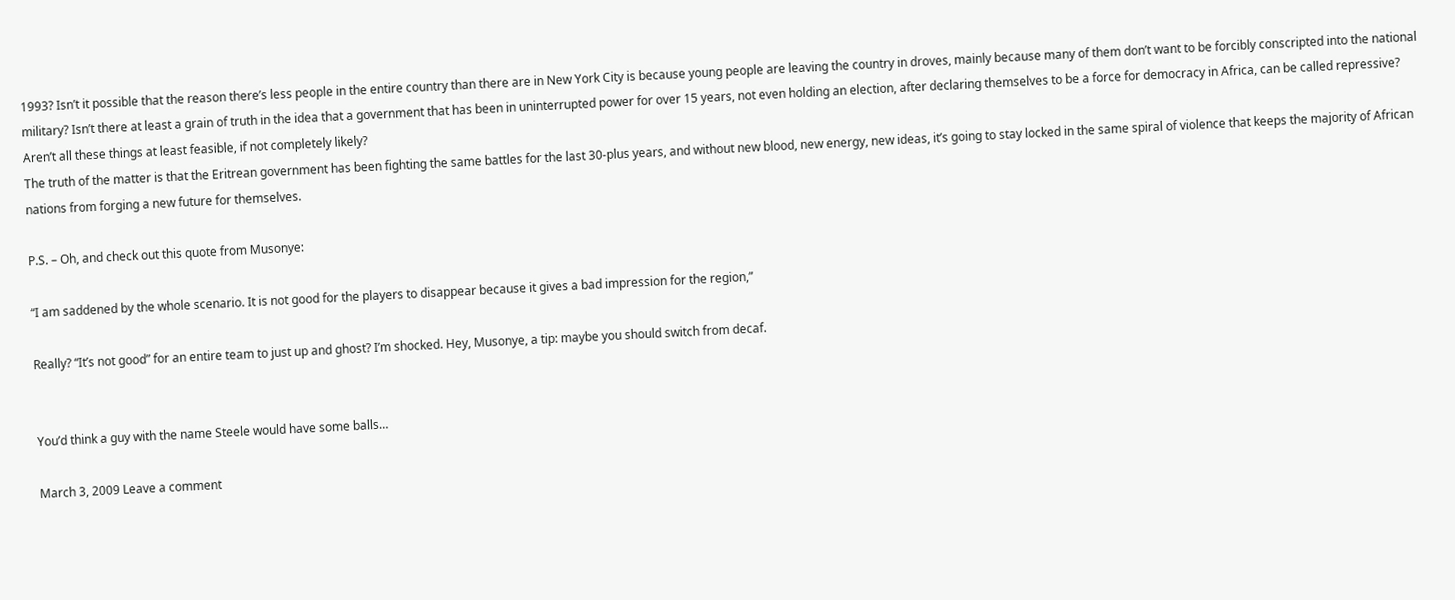1993? Isn’t it possible that the reason there’s less people in the entire country than there are in New York City is because young people are leaving the country in droves, mainly because many of them don’t want to be forcibly conscripted into the national military? Isn’t there at least a grain of truth in the idea that a government that has been in uninterrupted power for over 15 years, not even holding an election, after declaring themselves to be a force for democracy in Africa, can be called repressive? Aren’t all these things at least feasible, if not completely likely?
The truth of the matter is that the Eritrean government has been fighting the same battles for the last 30-plus years, and without new blood, new energy, new ideas, it’s going to stay locked in the same spiral of violence that keeps the majority of African nations from forging a new future for themselves.

P.S. – Oh, and check out this quote from Musonye:

“I am saddened by the whole scenario. It is not good for the players to disappear because it gives a bad impression for the region,”

Really? “It’s not good” for an entire team to just up and ghost? I’m shocked. Hey, Musonye, a tip: maybe you should switch from decaf.


You’d think a guy with the name Steele would have some balls…

March 3, 2009 Leave a comment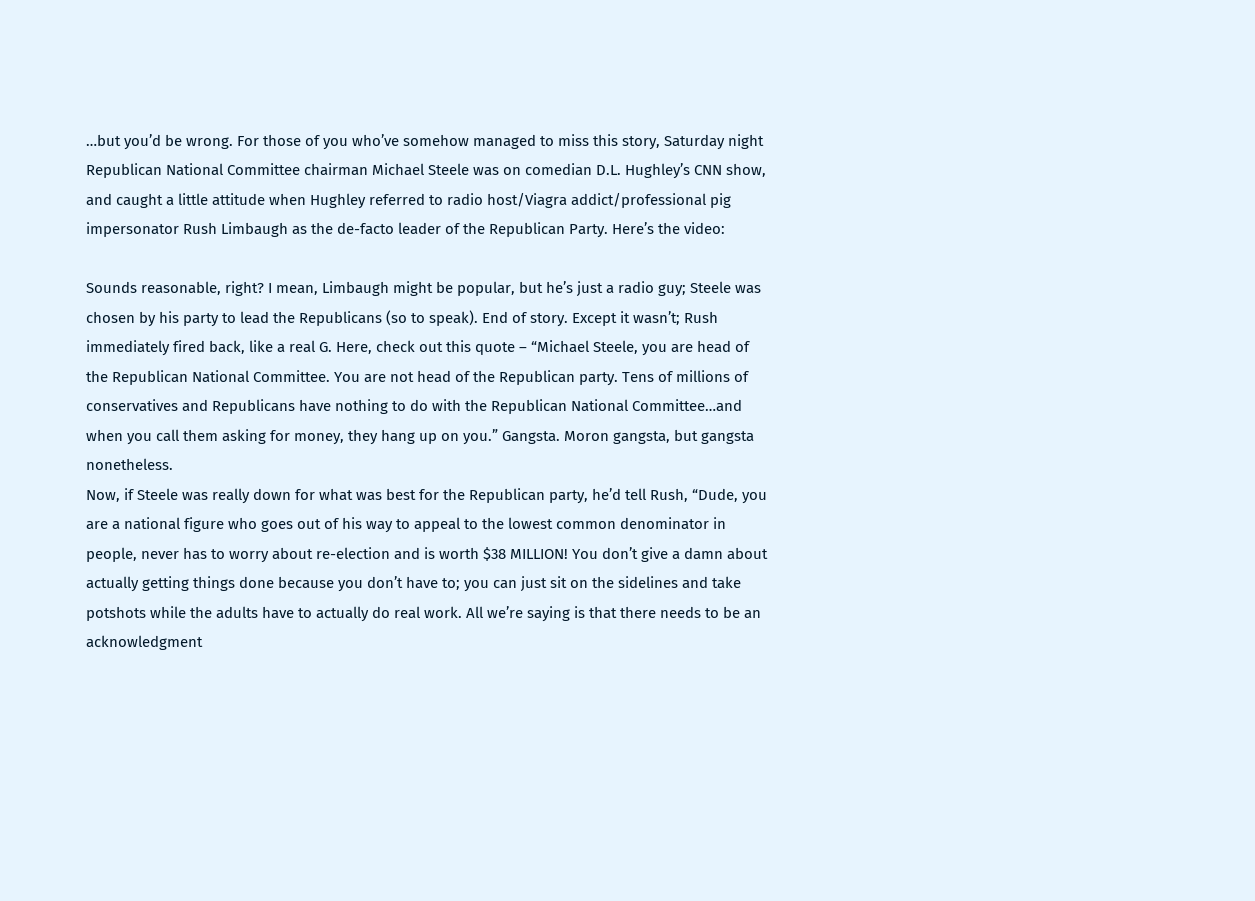…but you’d be wrong. For those of you who’ve somehow managed to miss this story, Saturday night Republican National Committee chairman Michael Steele was on comedian D.L. Hughley’s CNN show, and caught a little attitude when Hughley referred to radio host/Viagra addict/professional pig impersonator Rush Limbaugh as the de-facto leader of the Republican Party. Here’s the video:

Sounds reasonable, right? I mean, Limbaugh might be popular, but he’s just a radio guy; Steele was chosen by his party to lead the Republicans (so to speak). End of story. Except it wasn’t; Rush immediately fired back, like a real G. Here, check out this quote – “Michael Steele, you are head of the Republican National Committee. You are not head of the Republican party. Tens of millions of conservatives and Republicans have nothing to do with the Republican National Committee…and when you call them asking for money, they hang up on you.” Gangsta. Moron gangsta, but gangsta nonetheless.
Now, if Steele was really down for what was best for the Republican party, he’d tell Rush, “Dude, you are a national figure who goes out of his way to appeal to the lowest common denominator in people, never has to worry about re-election and is worth $38 MILLION! You don’t give a damn about actually getting things done because you don’t have to; you can just sit on the sidelines and take potshots while the adults have to actually do real work. All we’re saying is that there needs to be an acknowledgment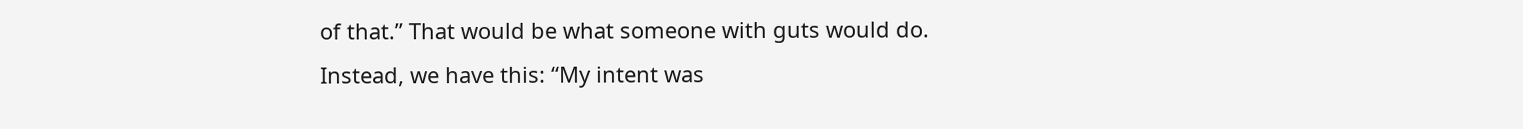of that.” That would be what someone with guts would do.
Instead, we have this: “My intent was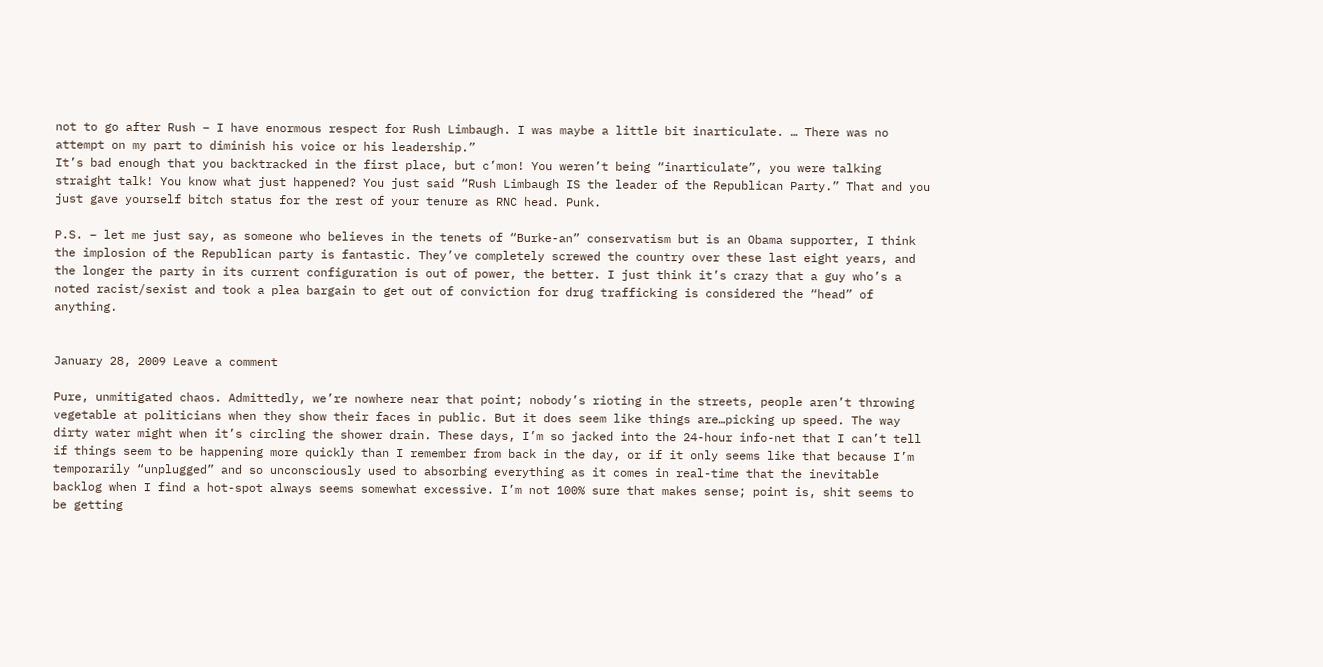not to go after Rush – I have enormous respect for Rush Limbaugh. I was maybe a little bit inarticulate. … There was no attempt on my part to diminish his voice or his leadership.”
It’s bad enough that you backtracked in the first place, but c’mon! You weren’t being “inarticulate”, you were talking straight talk! You know what just happened? You just said “Rush Limbaugh IS the leader of the Republican Party.” That and you just gave yourself bitch status for the rest of your tenure as RNC head. Punk.

P.S. – let me just say, as someone who believes in the tenets of “Burke-an” conservatism but is an Obama supporter, I think the implosion of the Republican party is fantastic. They’ve completely screwed the country over these last eight years, and the longer the party in its current configuration is out of power, the better. I just think it’s crazy that a guy who’s a noted racist/sexist and took a plea bargain to get out of conviction for drug trafficking is considered the “head” of anything.


January 28, 2009 Leave a comment

Pure, unmitigated chaos. Admittedly, we’re nowhere near that point; nobody’s rioting in the streets, people aren’t throwing vegetable at politicians when they show their faces in public. But it does seem like things are…picking up speed. The way dirty water might when it’s circling the shower drain. These days, I’m so jacked into the 24-hour info-net that I can’t tell if things seem to be happening more quickly than I remember from back in the day, or if it only seems like that because I’m temporarily “unplugged” and so unconsciously used to absorbing everything as it comes in real-time that the inevitable backlog when I find a hot-spot always seems somewhat excessive. I’m not 100% sure that makes sense; point is, shit seems to be getting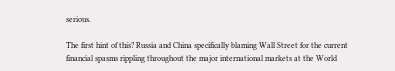serious.

The first hint of this? Russia and China specifically blaming Wall Street for the current financial spasms rippling throughout the major international markets at the World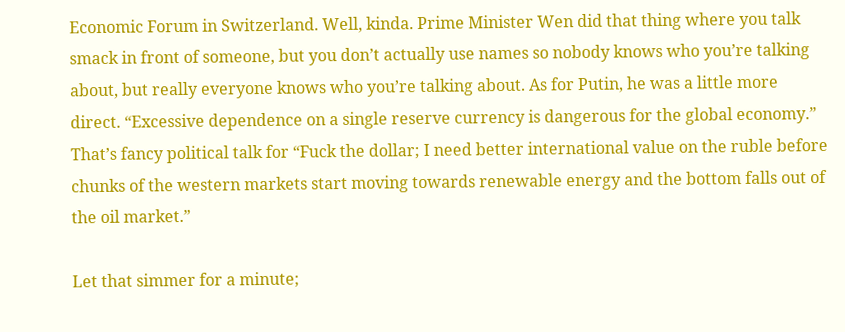Economic Forum in Switzerland. Well, kinda. Prime Minister Wen did that thing where you talk smack in front of someone, but you don’t actually use names so nobody knows who you’re talking about, but really everyone knows who you’re talking about. As for Putin, he was a little more direct. “Excessive dependence on a single reserve currency is dangerous for the global economy.” That’s fancy political talk for “Fuck the dollar; I need better international value on the ruble before chunks of the western markets start moving towards renewable energy and the bottom falls out of the oil market.”

Let that simmer for a minute;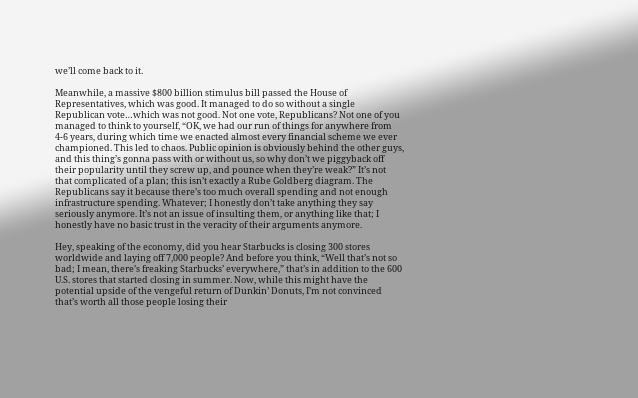we’ll come back to it.

Meanwhile, a massive $800 billion stimulus bill passed the House of Representatives, which was good. It managed to do so without a single Republican vote…which was not good. Not one vote, Republicans? Not one of you managed to think to yourself, “OK, we had our run of things for anywhere from 4-6 years, during which time we enacted almost every financial scheme we ever championed. This led to chaos. Public opinion is obviously behind the other guys, and this thing’s gonna pass with or without us, so why don’t we piggyback off their popularity until they screw up, and pounce when they’re weak?” It’s not that complicated of a plan; this isn’t exactly a Rube Goldberg diagram. The Republicans say it because there’s too much overall spending and not enough infrastructure spending. Whatever; I honestly don’t take anything they say seriously anymore. It’s not an issue of insulting them, or anything like that; I honestly have no basic trust in the veracity of their arguments anymore.

Hey, speaking of the economy, did you hear Starbucks is closing 300 stores worldwide and laying off 7,000 people? And before you think, “Well that’s not so bad; I mean, there’s freaking Starbucks’ everywhere,” that’s in addition to the 600 U.S. stores that started closing in summer. Now, while this might have the potential upside of the vengeful return of Dunkin’ Donuts, I’m not convinced that’s worth all those people losing their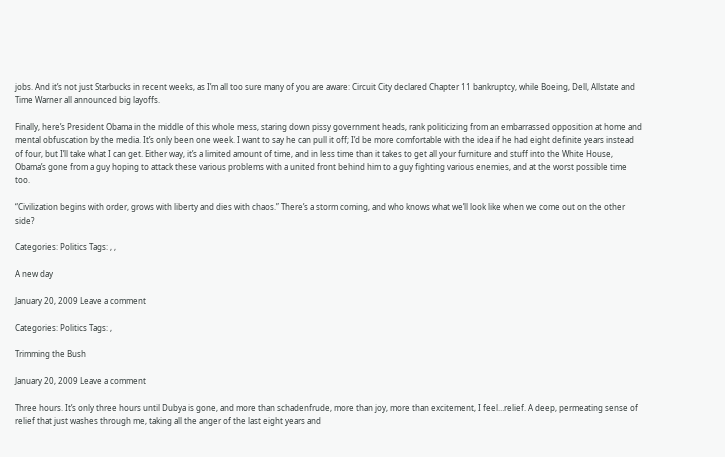jobs. And it’s not just Starbucks in recent weeks, as I’m all too sure many of you are aware: Circuit City declared Chapter 11 bankruptcy, while Boeing, Dell, Allstate and Time Warner all announced big layoffs.

Finally, here’s President Obama in the middle of this whole mess, staring down pissy government heads, rank politicizing from an embarrassed opposition at home and mental obfuscation by the media. It’s only been one week. I want to say he can pull it off; I’d be more comfortable with the idea if he had eight definite years instead of four, but I’ll take what I can get. Either way, it’s a limited amount of time, and in less time than it takes to get all your furniture and stuff into the White House, Obama’s gone from a guy hoping to attack these various problems with a united front behind him to a guy fighting various enemies, and at the worst possible time too.

“Civilization begins with order, grows with liberty and dies with chaos.” There’s a storm coming, and who knows what we’ll look like when we come out on the other side?

Categories: Politics Tags: , ,

A new day

January 20, 2009 Leave a comment

Categories: Politics Tags: ,

Trimming the Bush

January 20, 2009 Leave a comment

Three hours. It’s only three hours until Dubya is gone, and more than schadenfrude, more than joy, more than excitement, I feel…relief. A deep, permeating sense of relief that just washes through me, taking all the anger of the last eight years and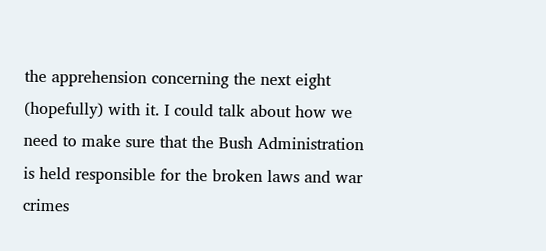the apprehension concerning the next eight (hopefully) with it. I could talk about how we need to make sure that the Bush Administration is held responsible for the broken laws and war crimes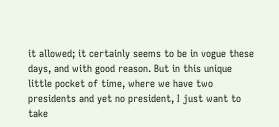it allowed; it certainly seems to be in vogue these days, and with good reason. But in this unique little pocket of time, where we have two presidents and yet no president, I just want to take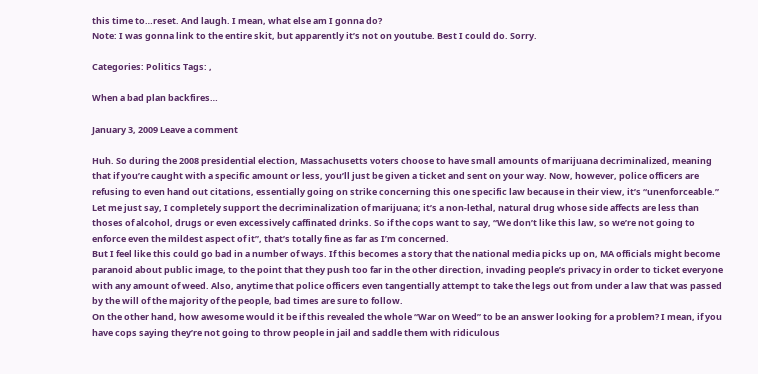this time to…reset. And laugh. I mean, what else am I gonna do?
Note: I was gonna link to the entire skit, but apparently it’s not on youtube. Best I could do. Sorry.

Categories: Politics Tags: ,

When a bad plan backfires…

January 3, 2009 Leave a comment

Huh. So during the 2008 presidential election, Massachusetts voters choose to have small amounts of marijuana decriminalized, meaning that if you’re caught with a specific amount or less, you’ll just be given a ticket and sent on your way. Now, however, police officers are refusing to even hand out citations, essentially going on strike concerning this one specific law because in their view, it’s “unenforceable.”
Let me just say, I completely support the decriminalization of marijuana; it’s a non-lethal, natural drug whose side affects are less than thoses of alcohol, drugs or even excessively caffinated drinks. So if the cops want to say, “We don’t like this law, so we’re not going to enforce even the mildest aspect of it”, that’s totally fine as far as I’m concerned.
But I feel like this could go bad in a number of ways. If this becomes a story that the national media picks up on, MA officials might become paranoid about public image, to the point that they push too far in the other direction, invading people’s privacy in order to ticket everyone with any amount of weed. Also, anytime that police officers even tangentially attempt to take the legs out from under a law that was passed by the will of the majority of the people, bad times are sure to follow.
On the other hand, how awesome would it be if this revealed the whole “War on Weed” to be an answer looking for a problem? I mean, if you have cops saying they’re not going to throw people in jail and saddle them with ridiculous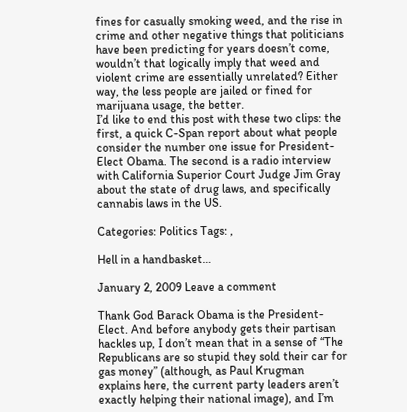fines for casually smoking weed, and the rise in crime and other negative things that politicians have been predicting for years doesn’t come, wouldn’t that logically imply that weed and violent crime are essentially unrelated? Either way, the less people are jailed or fined for marijuana usage, the better.
I’d like to end this post with these two clips: the first, a quick C-Span report about what people consider the number one issue for President-Elect Obama. The second is a radio interview with California Superior Court Judge Jim Gray about the state of drug laws, and specifically cannabis laws in the US.

Categories: Politics Tags: ,

Hell in a handbasket…

January 2, 2009 Leave a comment

Thank God Barack Obama is the President-Elect. And before anybody gets their partisan hackles up, I don’t mean that in a sense of “The Republicans are so stupid they sold their car for gas money” (although, as Paul Krugman explains here, the current party leaders aren’t exactly helping their national image), and I’m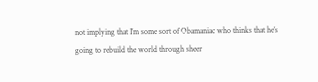not implying that I’m some sort of Obamaniac who thinks that he’s going to rebuild the world through sheer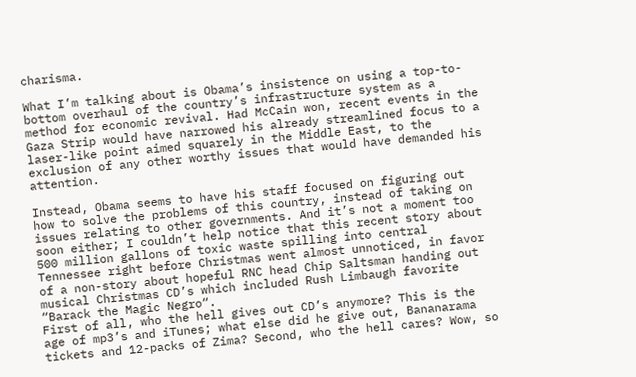charisma.

What I’m talking about is Obama’s insistence on using a top-to-bottom overhaul of the country’s infrastructure system as a method for economic revival. Had McCain won, recent events in the Gaza Strip would have narrowed his already streamlined focus to a laser-like point aimed squarely in the Middle East, to the exclusion of any other worthy issues that would have demanded his attention.

Instead, Obama seems to have his staff focused on figuring out how to solve the problems of this country, instead of taking on issues relating to other governments. And it’s not a moment too soon either; I couldn’t help notice that this recent story about 500 million gallons of toxic waste spilling into central Tennessee right before Christmas went almost unnoticed, in favor of a non-story about hopeful RNC head Chip Saltsman handing out musical Christmas CD’s which included Rush Limbaugh favorite “Barack the Magic Negro“.
First of all, who the hell gives out CD’s anymore? This is the age of mp3’s and iTunes; what else did he give out, Bananarama tickets and 12-packs of Zima? Second, who the hell cares? Wow, so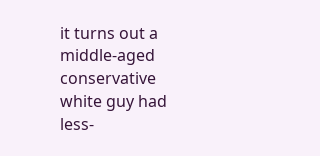it turns out a middle-aged conservative white guy had less-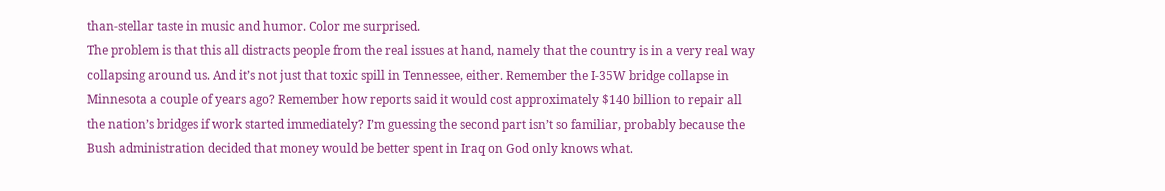than-stellar taste in music and humor. Color me surprised.
The problem is that this all distracts people from the real issues at hand, namely that the country is in a very real way collapsing around us. And it’s not just that toxic spill in Tennessee, either. Remember the I-35W bridge collapse in Minnesota a couple of years ago? Remember how reports said it would cost approximately $140 billion to repair all the nation’s bridges if work started immediately? I’m guessing the second part isn’t so familiar, probably because the Bush administration decided that money would be better spent in Iraq on God only knows what.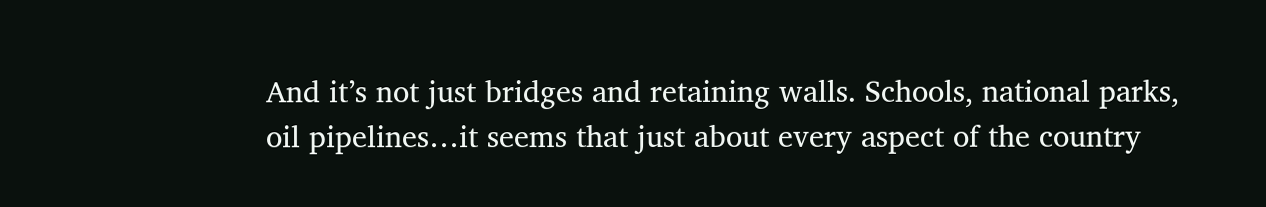And it’s not just bridges and retaining walls. Schools, national parks, oil pipelines…it seems that just about every aspect of the country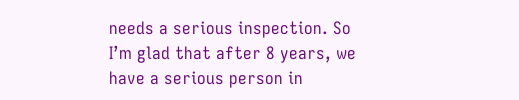needs a serious inspection. So I’m glad that after 8 years, we have a serious person in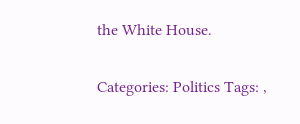the White House.

Categories: Politics Tags: ,